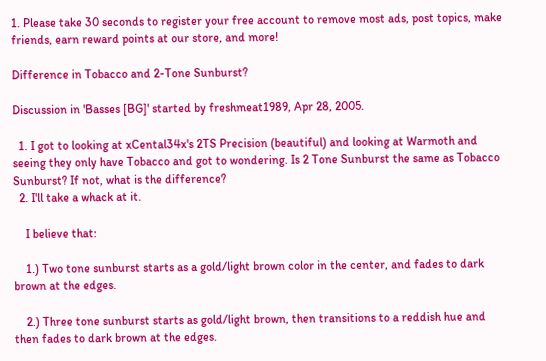1. Please take 30 seconds to register your free account to remove most ads, post topics, make friends, earn reward points at our store, and more!

Difference in Tobacco and 2-Tone Sunburst?

Discussion in 'Basses [BG]' started by freshmeat1989, Apr 28, 2005.

  1. I got to looking at xCental34x's 2TS Precision (beautiful) and looking at Warmoth and seeing they only have Tobacco and got to wondering. Is 2 Tone Sunburst the same as Tobacco Sunburst? If not, what is the difference?
  2. I'll take a whack at it.

    I believe that:

    1.) Two tone sunburst starts as a gold/light brown color in the center, and fades to dark brown at the edges.

    2.) Three tone sunburst starts as gold/light brown, then transitions to a reddish hue and then fades to dark brown at the edges.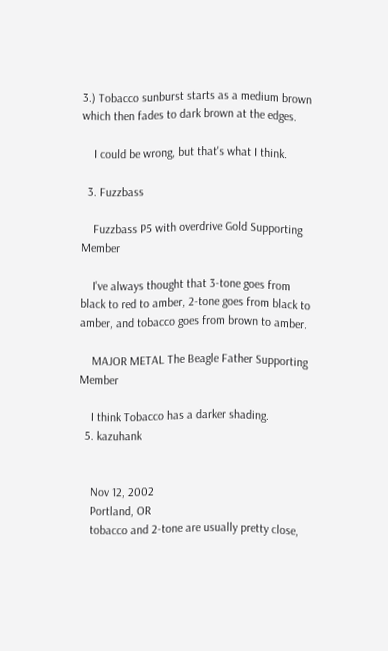3.) Tobacco sunburst starts as a medium brown which then fades to dark brown at the edges.

    I could be wrong, but that's what I think.

  3. Fuzzbass

    Fuzzbass P5 with overdrive Gold Supporting Member

    I've always thought that 3-tone goes from black to red to amber, 2-tone goes from black to amber, and tobacco goes from brown to amber.

    MAJOR METAL The Beagle Father Supporting Member

    I think Tobacco has a darker shading.
  5. kazuhank


    Nov 12, 2002
    Portland, OR
    tobacco and 2-tone are usually pretty close,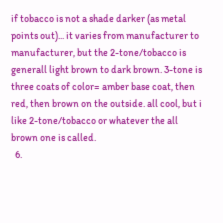if tobacco is not a shade darker (as metal points out)... it varies from manufacturer to manufacturer, but the 2-tone/tobacco is generall light brown to dark brown. 3-tone is three coats of color= amber base coat, then red, then brown on the outside. all cool, but i like 2-tone/tobacco or whatever the all brown one is called.
  6.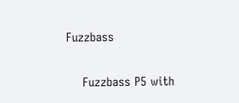Fuzzbass

    Fuzzbass P5 with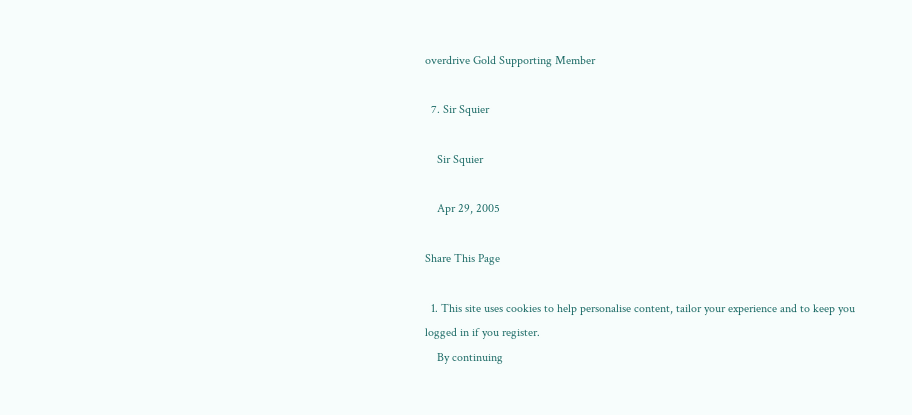overdrive Gold Supporting Member

  7. Sir Squier

    Sir Squier

    Apr 29, 2005

Share This Page

  1. This site uses cookies to help personalise content, tailor your experience and to keep you logged in if you register.
    By continuing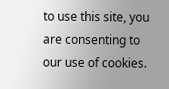to use this site, you are consenting to our use of cookies.